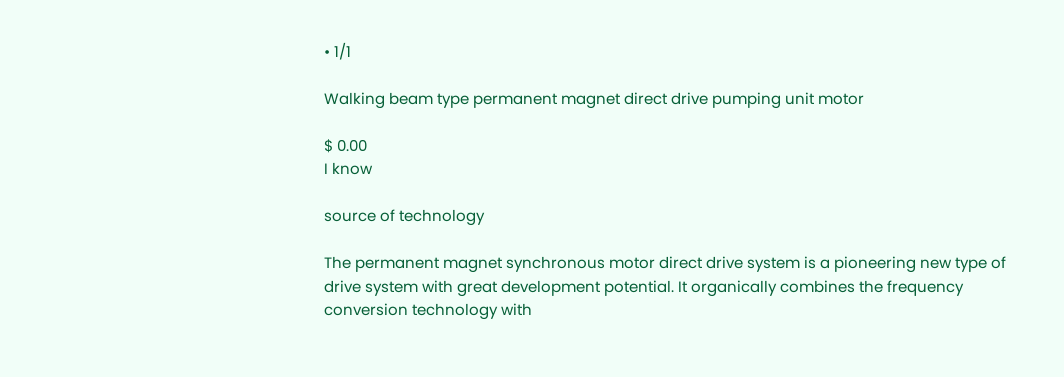• 1/1

Walking beam type permanent magnet direct drive pumping unit motor

$ 0.00
I know

source of technology

The permanent magnet synchronous motor direct drive system is a pioneering new type of drive system with great development potential. It organically combines the frequency conversion technology with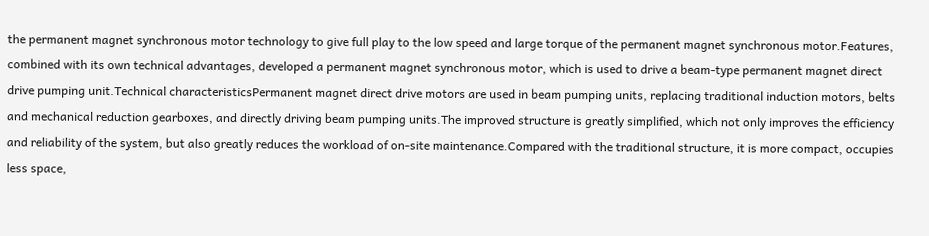the permanent magnet synchronous motor technology to give full play to the low speed and large torque of the permanent magnet synchronous motor.Features, combined with its own technical advantages, developed a permanent magnet synchronous motor, which is used to drive a beam-type permanent magnet direct drive pumping unit.Technical characteristicsPermanent magnet direct drive motors are used in beam pumping units, replacing traditional induction motors, belts and mechanical reduction gearboxes, and directly driving beam pumping units.The improved structure is greatly simplified, which not only improves the efficiency and reliability of the system, but also greatly reduces the workload of on-site maintenance.Compared with the traditional structure, it is more compact, occupies less space,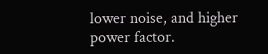lower noise, and higher power factor.